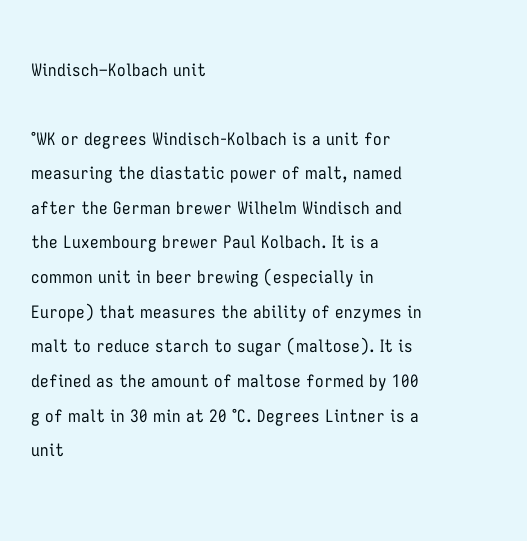Windisch–Kolbach unit

°WK or degrees Windisch-Kolbach is a unit for measuring the diastatic power of malt, named after the German brewer Wilhelm Windisch and the Luxembourg brewer Paul Kolbach. It is a common unit in beer brewing (especially in Europe) that measures the ability of enzymes in malt to reduce starch to sugar (maltose). It is defined as the amount of maltose formed by 100 g of malt in 30 min at 20 °C. Degrees Lintner is a unit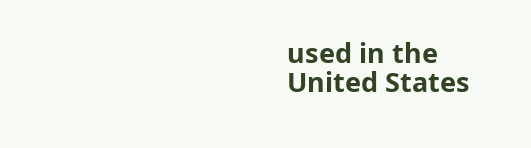used in the United States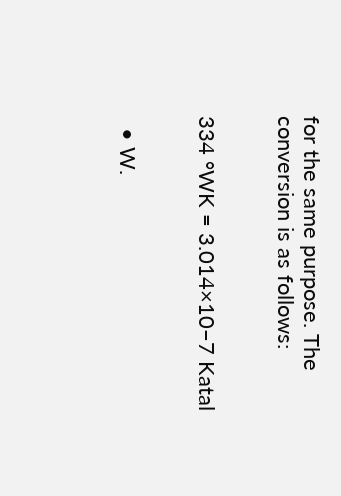for the same purpose. The conversion is as follows:


334 °WK = 3.014×10−7 Katal


  • W.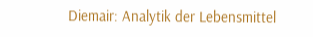Diemair: Analytik der Lebensmittel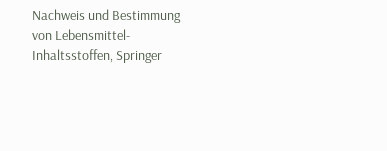Nachweis und Bestimmung von Lebensmittel-Inhaltsstoffen, Springer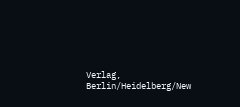Verlag, Berlin/Heidelberg/New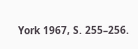York 1967, S. 255–256.